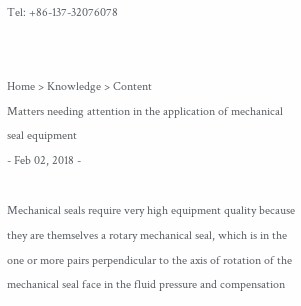Tel: +86-137-32076078


Home > Knowledge > Content
Matters needing attention in the application of mechanical seal equipment
- Feb 02, 2018 -

Mechanical seals require very high equipment quality because they are themselves a rotary mechanical seal, which is in the one or more pairs perpendicular to the axis of rotation of the mechanical seal face in the fluid pressure and compensation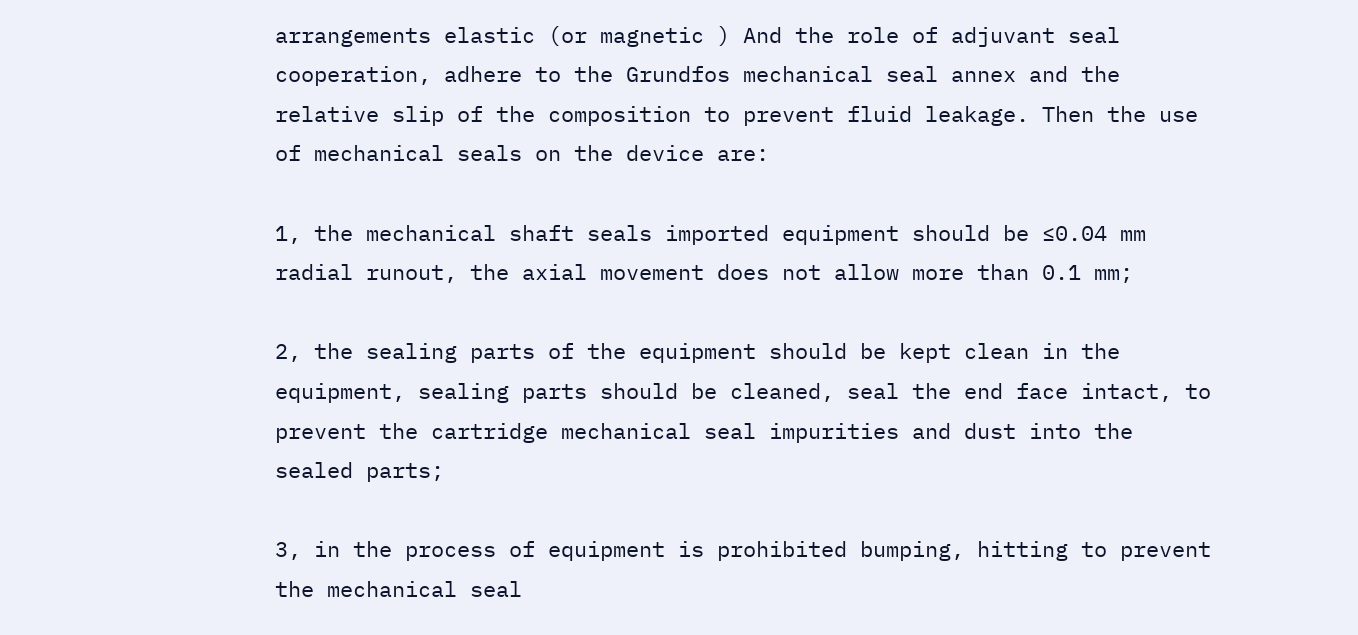arrangements elastic (or magnetic ) And the role of adjuvant seal cooperation, adhere to the Grundfos mechanical seal annex and the relative slip of the composition to prevent fluid leakage. Then the use of mechanical seals on the device are:

1, the mechanical shaft seals imported equipment should be ≤0.04 mm radial runout, the axial movement does not allow more than 0.1 mm;

2, the sealing parts of the equipment should be kept clean in the equipment, sealing parts should be cleaned, seal the end face intact, to prevent the cartridge mechanical seal impurities and dust into the sealed parts;

3, in the process of equipment is prohibited bumping, hitting to prevent the mechanical seal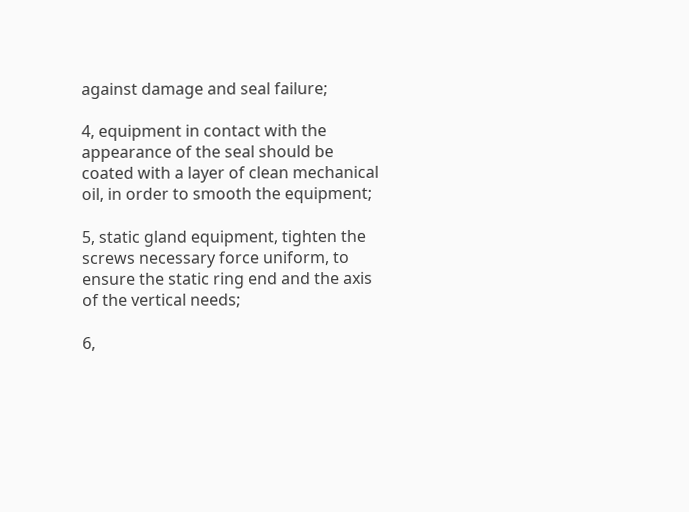against damage and seal failure;

4, equipment in contact with the appearance of the seal should be coated with a layer of clean mechanical oil, in order to smooth the equipment;

5, static gland equipment, tighten the screws necessary force uniform, to ensure the static ring end and the axis of the vertical needs;

6,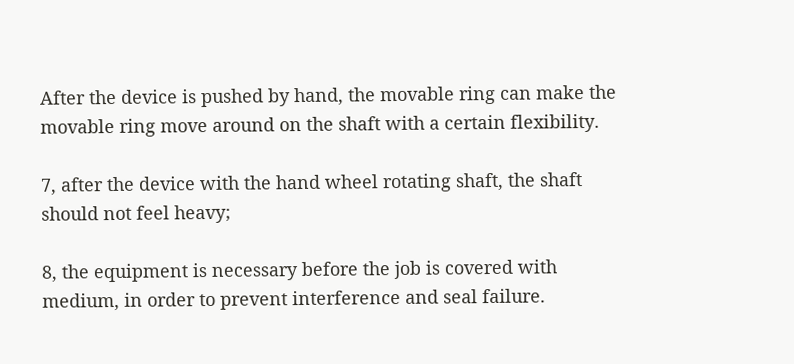After the device is pushed by hand, the movable ring can make the movable ring move around on the shaft with a certain flexibility.

7, after the device with the hand wheel rotating shaft, the shaft should not feel heavy;

8, the equipment is necessary before the job is covered with medium, in order to prevent interference and seal failure.